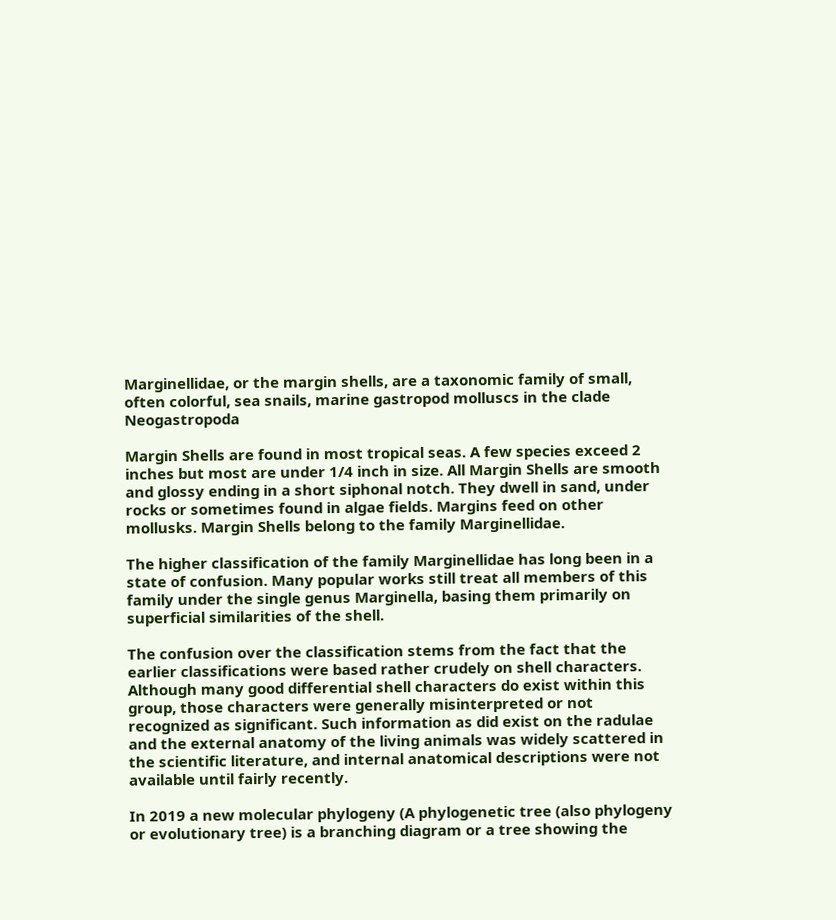Marginellidae, or the margin shells, are a taxonomic family of small, often colorful, sea snails, marine gastropod molluscs in the clade Neogastropoda

Margin Shells are found in most tropical seas. A few species exceed 2 inches but most are under 1/4 inch in size. All Margin Shells are smooth and glossy ending in a short siphonal notch. They dwell in sand, under rocks or sometimes found in algae fields. Margins feed on other mollusks. Margin Shells belong to the family Marginellidae.

The higher classification of the family Marginellidae has long been in a state of confusion. Many popular works still treat all members of this family under the single genus Marginella, basing them primarily on superficial similarities of the shell.

The confusion over the classification stems from the fact that the earlier classifications were based rather crudely on shell characters. Although many good differential shell characters do exist within this group, those characters were generally misinterpreted or not recognized as significant. Such information as did exist on the radulae and the external anatomy of the living animals was widely scattered in the scientific literature, and internal anatomical descriptions were not available until fairly recently.

In 2019 a new molecular phylogeny (A phylogenetic tree (also phylogeny or evolutionary tree) is a branching diagram or a tree showing the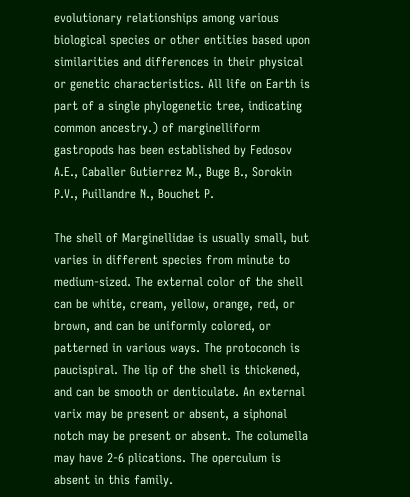evolutionary relationships among various biological species or other entities based upon similarities and differences in their physical or genetic characteristics. All life on Earth is part of a single phylogenetic tree, indicating common ancestry.) of marginelliform gastropods has been established by Fedosov A.E., Caballer Gutierrez M., Buge B., Sorokin P.V., Puillandre N., Bouchet P.

The shell of Marginellidae is usually small, but varies in different species from minute to medium-sized. The external color of the shell can be white, cream, yellow, orange, red, or brown, and can be uniformly colored, or patterned in various ways. The protoconch is paucispiral. The lip of the shell is thickened, and can be smooth or denticulate. An external varix may be present or absent, a siphonal notch may be present or absent. The columella may have 2-6 plications. The operculum is absent in this family.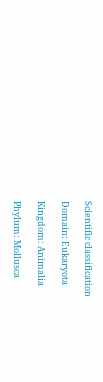Scientific classification

Domain: Eukaryota

Kingdom: Animalia

Phylum: Mollusca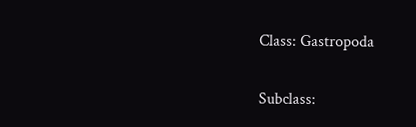Class: Gastropoda

Subclass: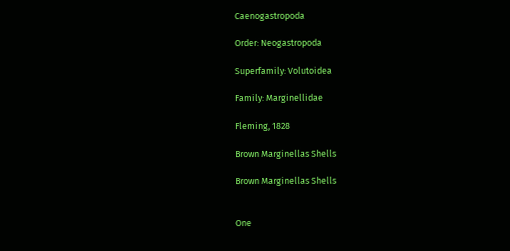Caenogastropoda

Order: Neogastropoda

Superfamily: Volutoidea

Family: Marginellidae

Fleming, 1828

Brown Marginellas Shells

Brown Marginellas Shells


One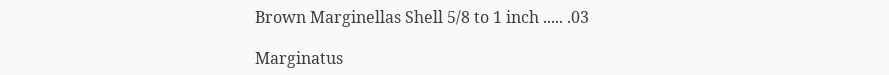Brown Marginellas Shell 5/8 to 1 inch ..... .03

Marginatus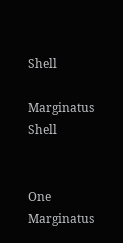Shell

Marginatus Shell


One Marginatus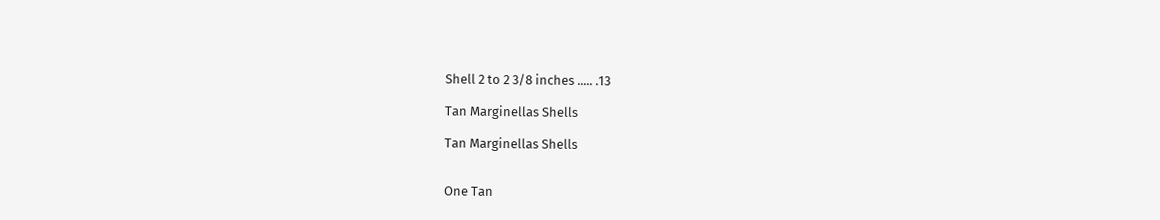Shell 2 to 2 3/8 inches ..... .13

Tan Marginellas Shells

Tan Marginellas Shells


One Tan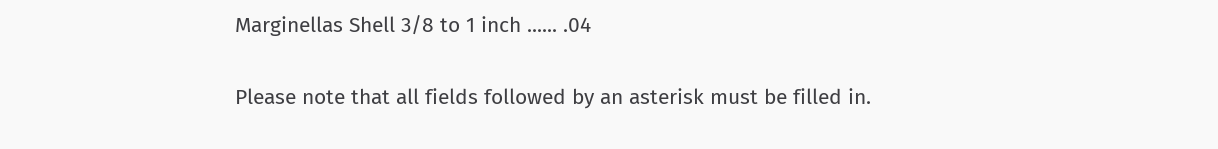Marginellas Shell 3/8 to 1 inch ...... .04


Please note that all fields followed by an asterisk must be filled in.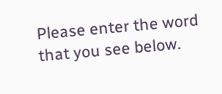Please enter the word that you see below.